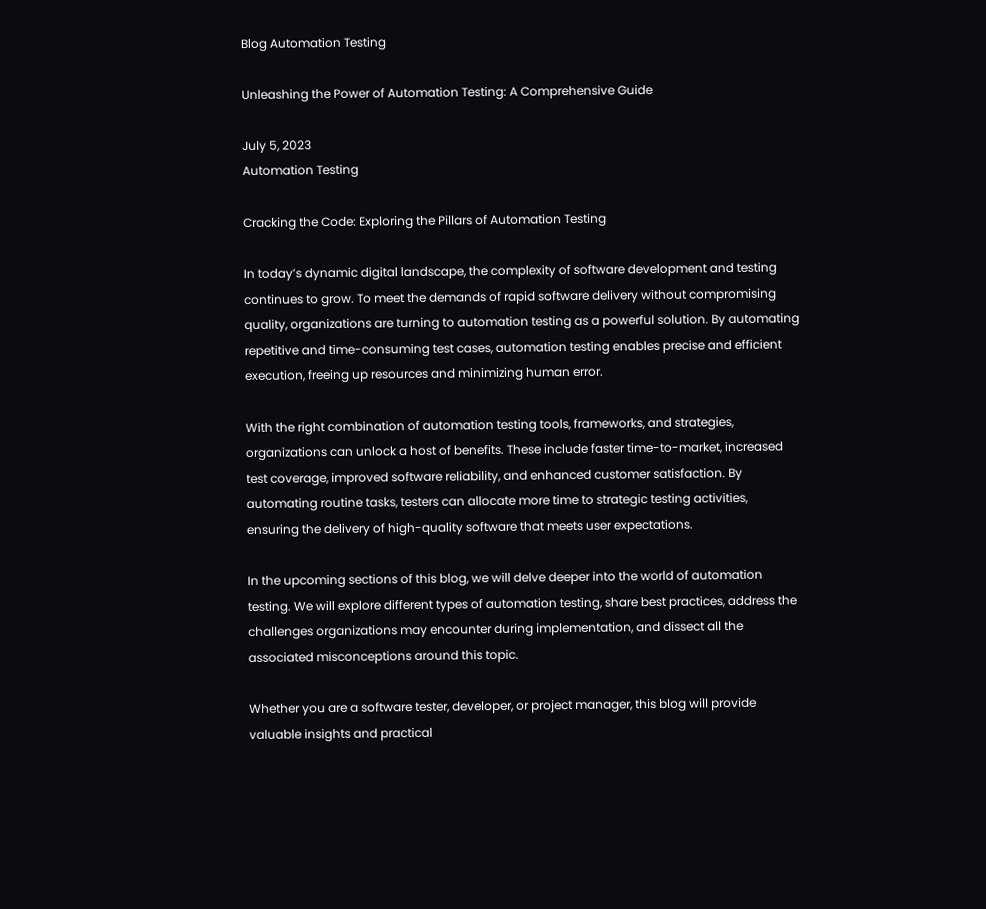Blog Automation Testing

Unleashing the Power of Automation Testing: A Comprehensive Guide

July 5, 2023
Automation Testing

Cracking the Code: Exploring the Pillars of Automation Testing

In today’s dynamic digital landscape, the complexity of software development and testing continues to grow. To meet the demands of rapid software delivery without compromising quality, organizations are turning to automation testing as a powerful solution. By automating repetitive and time-consuming test cases, automation testing enables precise and efficient execution, freeing up resources and minimizing human error.

With the right combination of automation testing tools, frameworks, and strategies, organizations can unlock a host of benefits. These include faster time-to-market, increased test coverage, improved software reliability, and enhanced customer satisfaction. By automating routine tasks, testers can allocate more time to strategic testing activities, ensuring the delivery of high-quality software that meets user expectations.

In the upcoming sections of this blog, we will delve deeper into the world of automation testing. We will explore different types of automation testing, share best practices, address the challenges organizations may encounter during implementation, and dissect all the associated misconceptions around this topic.

Whether you are a software tester, developer, or project manager, this blog will provide valuable insights and practical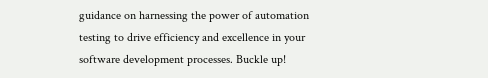guidance on harnessing the power of automation testing to drive efficiency and excellence in your software development processes. Buckle up!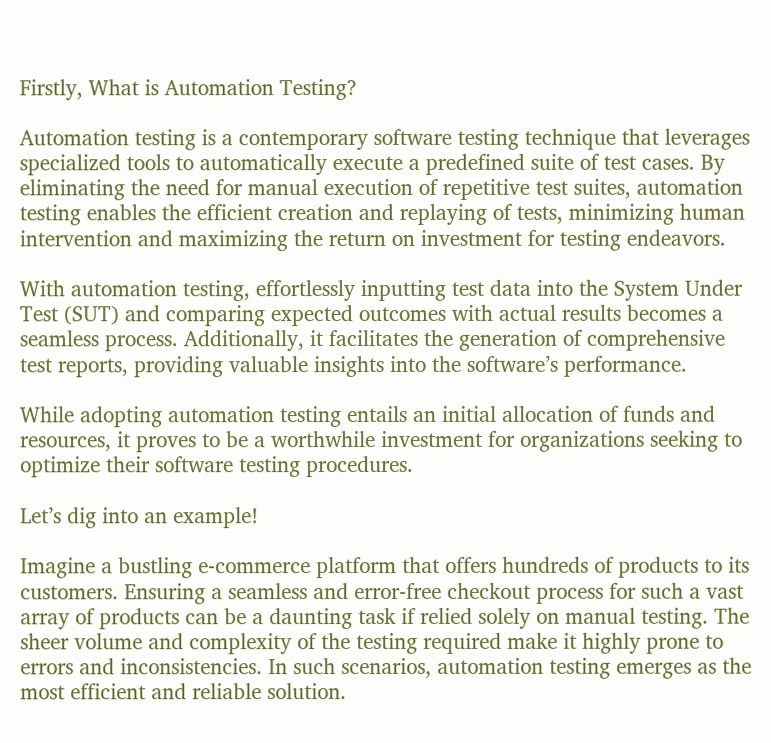Firstly, What is Automation Testing?

Automation testing is a contemporary software testing technique that leverages specialized tools to automatically execute a predefined suite of test cases. By eliminating the need for manual execution of repetitive test suites, automation testing enables the efficient creation and replaying of tests, minimizing human intervention and maximizing the return on investment for testing endeavors.

With automation testing, effortlessly inputting test data into the System Under Test (SUT) and comparing expected outcomes with actual results becomes a seamless process. Additionally, it facilitates the generation of comprehensive test reports, providing valuable insights into the software’s performance.

While adopting automation testing entails an initial allocation of funds and resources, it proves to be a worthwhile investment for organizations seeking to optimize their software testing procedures.

Let’s dig into an example!

Imagine a bustling e-commerce platform that offers hundreds of products to its customers. Ensuring a seamless and error-free checkout process for such a vast array of products can be a daunting task if relied solely on manual testing. The sheer volume and complexity of the testing required make it highly prone to errors and inconsistencies. In such scenarios, automation testing emerges as the most efficient and reliable solution.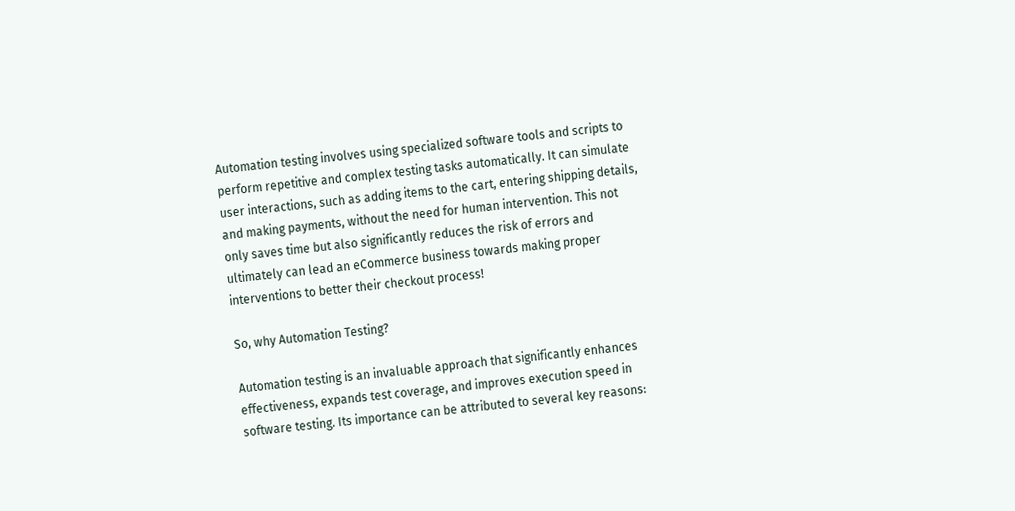Automation testing involves using specialized software tools and scripts to perform repetitive and complex testing tasks automatically. It can simulate user interactions, such as adding items to the cart, entering shipping details, and making payments, without the need for human intervention. This not only saves time but also significantly reduces the risk of errors and ultimately can lead an eCommerce business towards making proper interventions to better their checkout process!

So, why Automation Testing?

Automation testing is an invaluable approach that significantly enhances effectiveness, expands test coverage, and improves execution speed in software testing. Its importance can be attributed to several key reasons: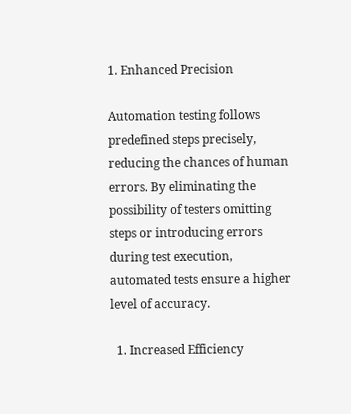1. Enhanced Precision

Automation testing follows predefined steps precisely, reducing the chances of human errors. By eliminating the possibility of testers omitting steps or introducing errors during test execution, automated tests ensure a higher level of accuracy.

  1. Increased Efficiency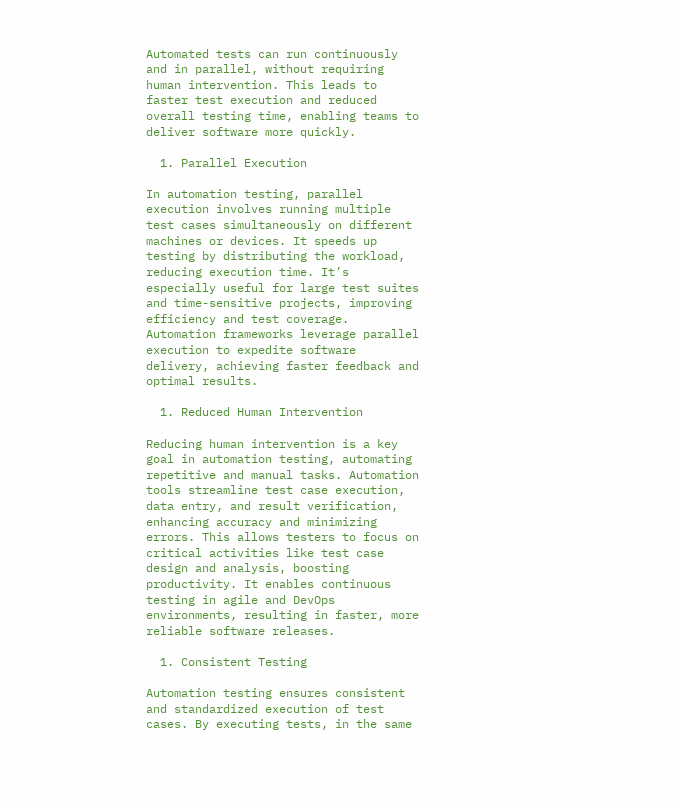Automated tests can run continuously and in parallel, without requiring human intervention. This leads to faster test execution and reduced overall testing time, enabling teams to deliver software more quickly.

  1. Parallel Execution

In automation testing, parallel execution involves running multiple test cases simultaneously on different machines or devices. It speeds up testing by distributing the workload, reducing execution time. It’s especially useful for large test suites and time-sensitive projects, improving efficiency and test coverage. Automation frameworks leverage parallel execution to expedite software delivery, achieving faster feedback and optimal results.

  1. Reduced Human Intervention

Reducing human intervention is a key goal in automation testing, automating repetitive and manual tasks. Automation tools streamline test case execution, data entry, and result verification, enhancing accuracy and minimizing errors. This allows testers to focus on critical activities like test case design and analysis, boosting productivity. It enables continuous testing in agile and DevOps environments, resulting in faster, more reliable software releases.

  1. Consistent Testing

Automation testing ensures consistent and standardized execution of test cases. By executing tests, in the same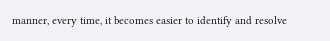manner, every time, it becomes easier to identify and resolve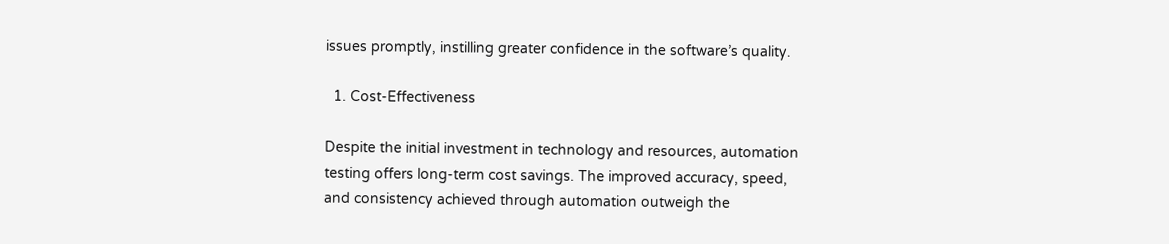issues promptly, instilling greater confidence in the software’s quality.

  1. Cost-Effectiveness

Despite the initial investment in technology and resources, automation testing offers long-term cost savings. The improved accuracy, speed, and consistency achieved through automation outweigh the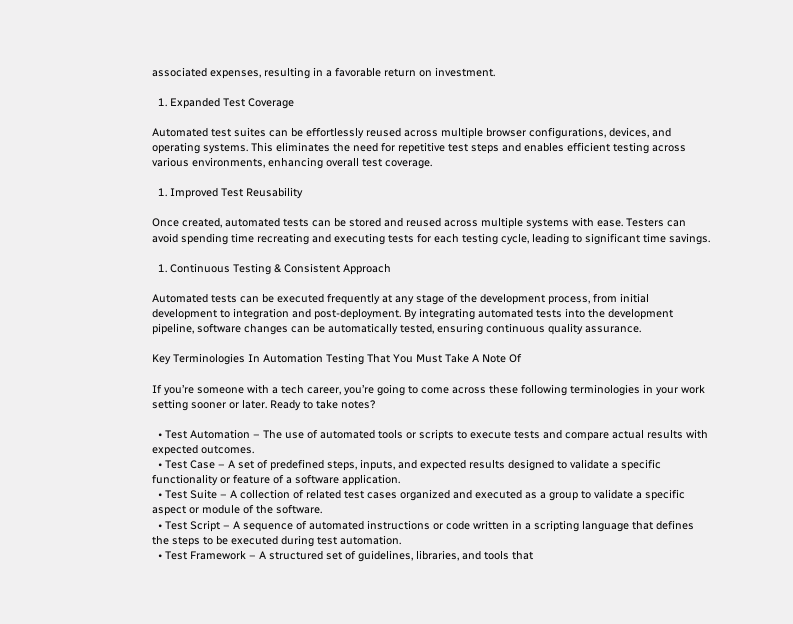associated expenses, resulting in a favorable return on investment.

  1. Expanded Test Coverage

Automated test suites can be effortlessly reused across multiple browser configurations, devices, and operating systems. This eliminates the need for repetitive test steps and enables efficient testing across various environments, enhancing overall test coverage.

  1. Improved Test Reusability

Once created, automated tests can be stored and reused across multiple systems with ease. Testers can avoid spending time recreating and executing tests for each testing cycle, leading to significant time savings.

  1. Continuous Testing & Consistent Approach

Automated tests can be executed frequently at any stage of the development process, from initial development to integration and post-deployment. By integrating automated tests into the development pipeline, software changes can be automatically tested, ensuring continuous quality assurance.

Key Terminologies In Automation Testing That You Must Take A Note Of

If you’re someone with a tech career, you’re going to come across these following terminologies in your work setting sooner or later. Ready to take notes?

  • Test Automation – The use of automated tools or scripts to execute tests and compare actual results with expected outcomes.
  • Test Case – A set of predefined steps, inputs, and expected results designed to validate a specific functionality or feature of a software application.
  • Test Suite – A collection of related test cases organized and executed as a group to validate a specific aspect or module of the software.
  • Test Script – A sequence of automated instructions or code written in a scripting language that defines the steps to be executed during test automation.
  • Test Framework – A structured set of guidelines, libraries, and tools that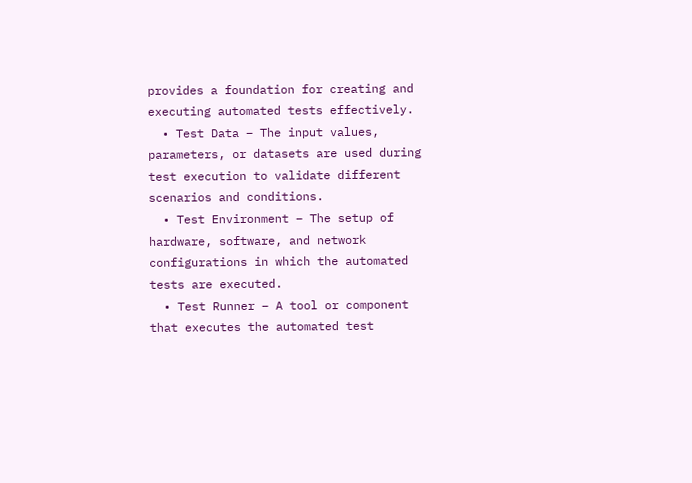provides a foundation for creating and executing automated tests effectively.
  • Test Data – The input values, parameters, or datasets are used during test execution to validate different scenarios and conditions.
  • Test Environment – The setup of hardware, software, and network configurations in which the automated tests are executed.
  • Test Runner – A tool or component that executes the automated test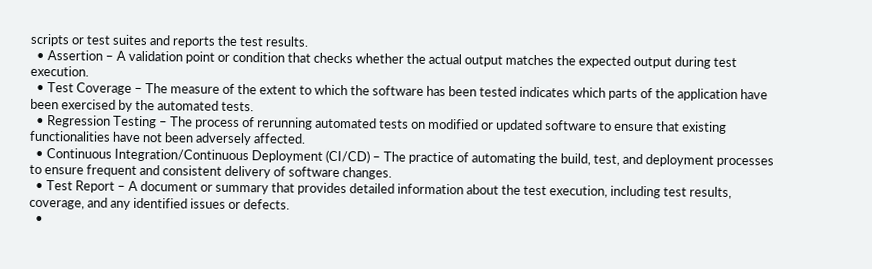scripts or test suites and reports the test results.
  • Assertion – A validation point or condition that checks whether the actual output matches the expected output during test execution.
  • Test Coverage – The measure of the extent to which the software has been tested indicates which parts of the application have been exercised by the automated tests.
  • Regression Testing – The process of rerunning automated tests on modified or updated software to ensure that existing functionalities have not been adversely affected.
  • Continuous Integration/Continuous Deployment (CI/CD) – The practice of automating the build, test, and deployment processes to ensure frequent and consistent delivery of software changes.
  • Test Report – A document or summary that provides detailed information about the test execution, including test results, coverage, and any identified issues or defects.
  •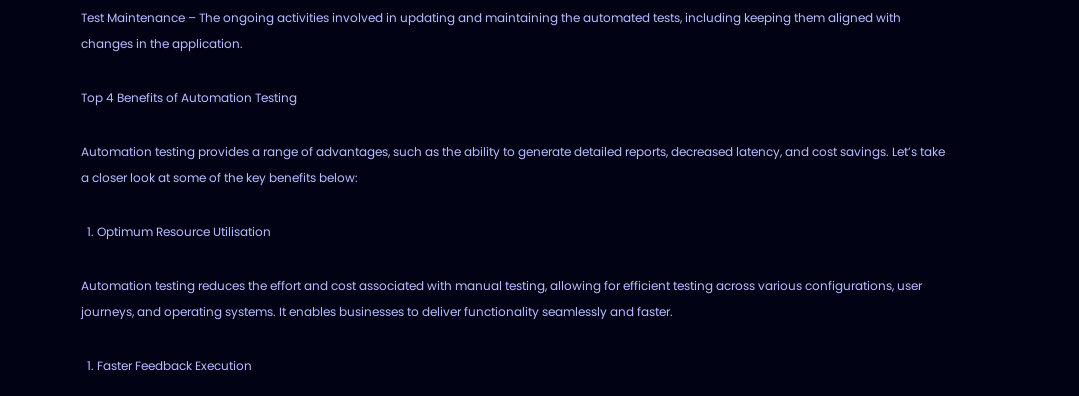Test Maintenance – The ongoing activities involved in updating and maintaining the automated tests, including keeping them aligned with changes in the application.

Top 4 Benefits of Automation Testing

Automation testing provides a range of advantages, such as the ability to generate detailed reports, decreased latency, and cost savings. Let’s take a closer look at some of the key benefits below:

  1. Optimum Resource Utilisation

Automation testing reduces the effort and cost associated with manual testing, allowing for efficient testing across various configurations, user journeys, and operating systems. It enables businesses to deliver functionality seamlessly and faster.

  1. Faster Feedback Execution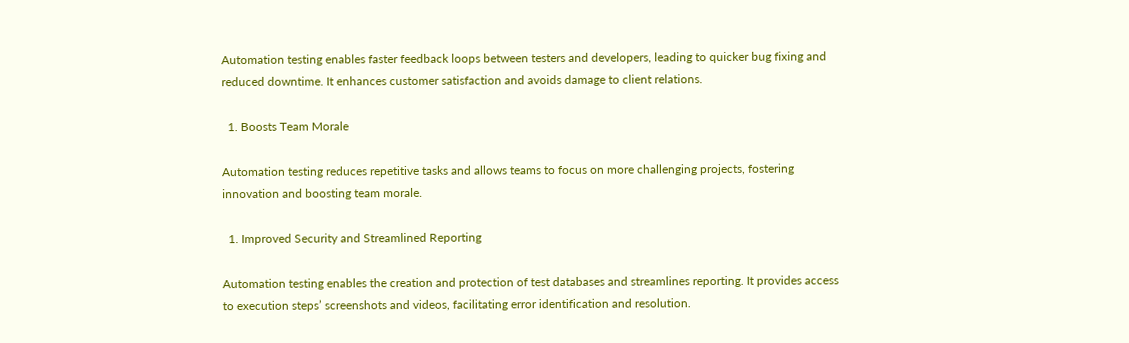Automation testing enables faster feedback loops between testers and developers, leading to quicker bug fixing and reduced downtime. It enhances customer satisfaction and avoids damage to client relations.

  1. Boosts Team Morale

Automation testing reduces repetitive tasks and allows teams to focus on more challenging projects, fostering innovation and boosting team morale.

  1. Improved Security and Streamlined Reporting

Automation testing enables the creation and protection of test databases and streamlines reporting. It provides access to execution steps’ screenshots and videos, facilitating error identification and resolution.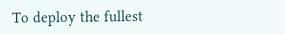To deploy the fullest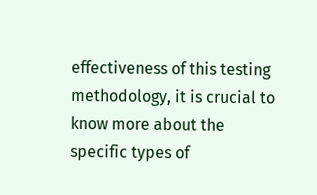effectiveness of this testing methodology, it is crucial to know more about the specific types of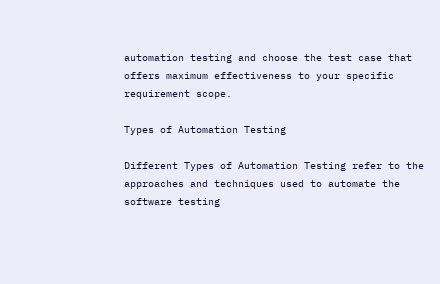automation testing and choose the test case that offers maximum effectiveness to your specific requirement scope.

Types of Automation Testing

Different Types of Automation Testing refer to the approaches and techniques used to automate the software testing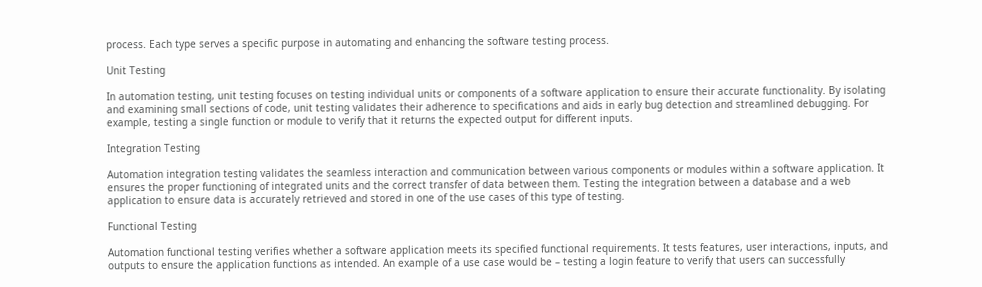process. Each type serves a specific purpose in automating and enhancing the software testing process.

Unit Testing

In automation testing, unit testing focuses on testing individual units or components of a software application to ensure their accurate functionality. By isolating and examining small sections of code, unit testing validates their adherence to specifications and aids in early bug detection and streamlined debugging. For example, testing a single function or module to verify that it returns the expected output for different inputs.

Integration Testing

Automation integration testing validates the seamless interaction and communication between various components or modules within a software application. It ensures the proper functioning of integrated units and the correct transfer of data between them. Testing the integration between a database and a web application to ensure data is accurately retrieved and stored in one of the use cases of this type of testing.

Functional Testing

Automation functional testing verifies whether a software application meets its specified functional requirements. It tests features, user interactions, inputs, and outputs to ensure the application functions as intended. An example of a use case would be – testing a login feature to verify that users can successfully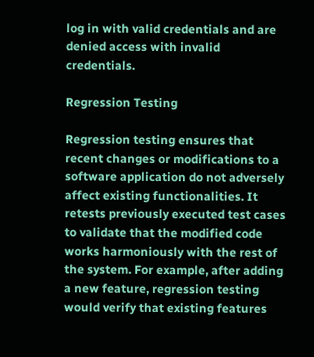log in with valid credentials and are denied access with invalid credentials.

Regression Testing

Regression testing ensures that recent changes or modifications to a software application do not adversely affect existing functionalities. It retests previously executed test cases to validate that the modified code works harmoniously with the rest of the system. For example, after adding a new feature, regression testing would verify that existing features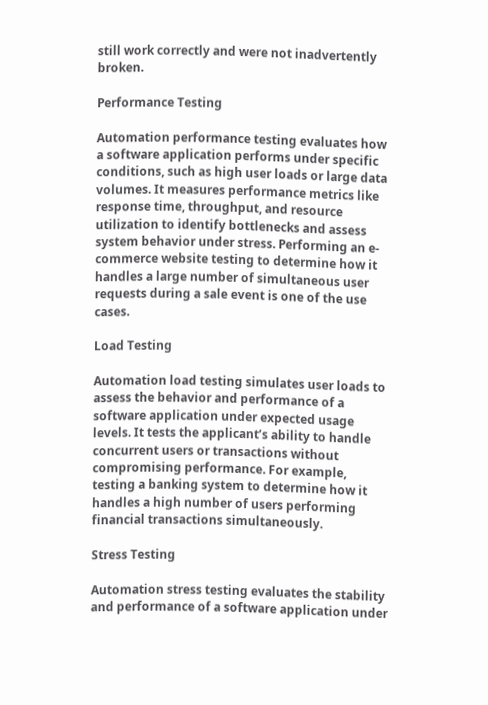still work correctly and were not inadvertently broken.

Performance Testing

Automation performance testing evaluates how a software application performs under specific conditions, such as high user loads or large data volumes. It measures performance metrics like response time, throughput, and resource utilization to identify bottlenecks and assess system behavior under stress. Performing an e-commerce website testing to determine how it handles a large number of simultaneous user requests during a sale event is one of the use cases.

Load Testing

Automation load testing simulates user loads to assess the behavior and performance of a software application under expected usage levels. It tests the applicant’s ability to handle concurrent users or transactions without compromising performance. For example, testing a banking system to determine how it handles a high number of users performing financial transactions simultaneously.

Stress Testing

Automation stress testing evaluates the stability and performance of a software application under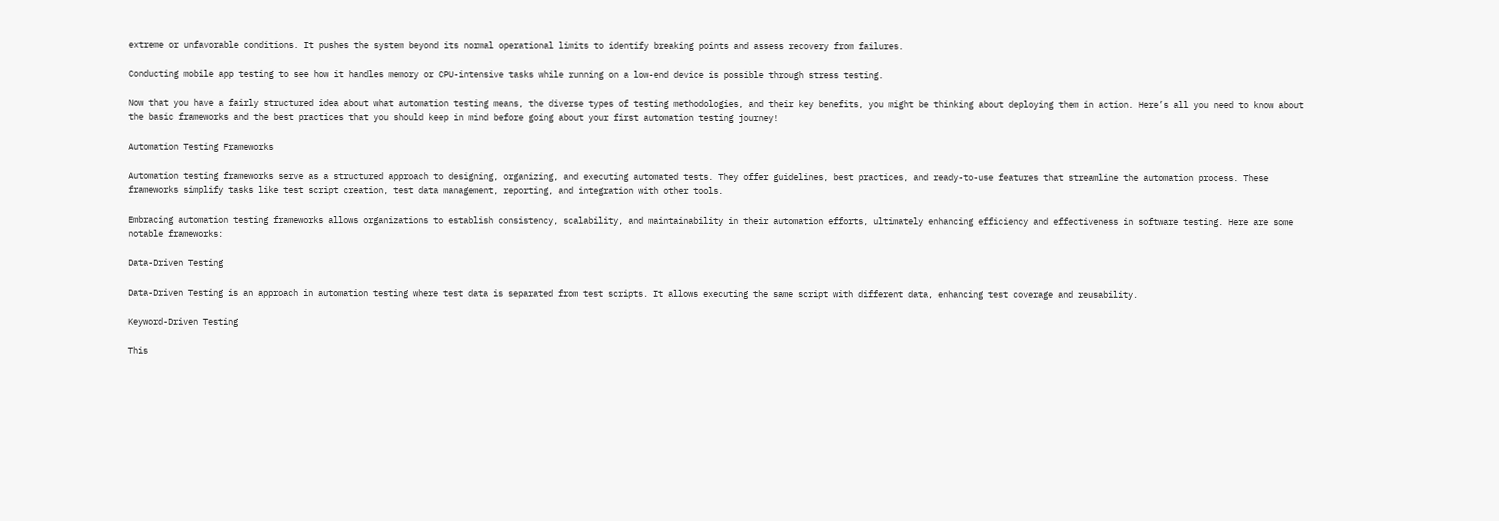extreme or unfavorable conditions. It pushes the system beyond its normal operational limits to identify breaking points and assess recovery from failures.

Conducting mobile app testing to see how it handles memory or CPU-intensive tasks while running on a low-end device is possible through stress testing.

Now that you have a fairly structured idea about what automation testing means, the diverse types of testing methodologies, and their key benefits, you might be thinking about deploying them in action. Here’s all you need to know about the basic frameworks and the best practices that you should keep in mind before going about your first automation testing journey!

Automation Testing Frameworks

Automation testing frameworks serve as a structured approach to designing, organizing, and executing automated tests. They offer guidelines, best practices, and ready-to-use features that streamline the automation process. These frameworks simplify tasks like test script creation, test data management, reporting, and integration with other tools.

Embracing automation testing frameworks allows organizations to establish consistency, scalability, and maintainability in their automation efforts, ultimately enhancing efficiency and effectiveness in software testing. Here are some notable frameworks:

Data-Driven Testing

Data-Driven Testing is an approach in automation testing where test data is separated from test scripts. It allows executing the same script with different data, enhancing test coverage and reusability.

Keyword-Driven Testing

This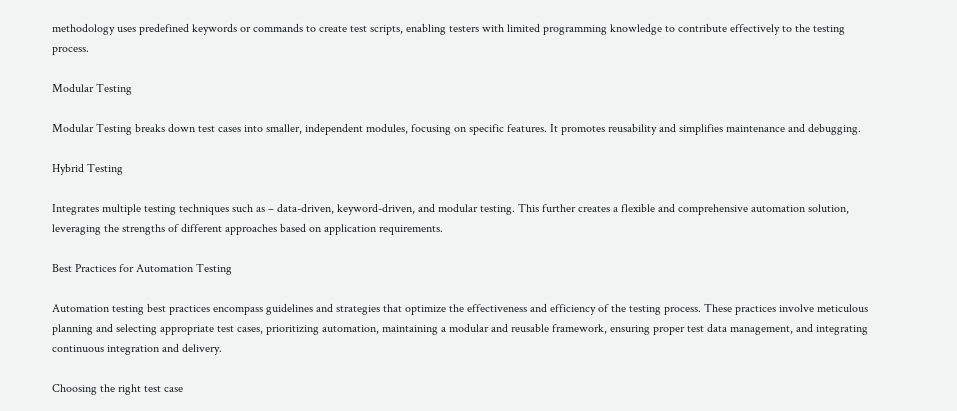methodology uses predefined keywords or commands to create test scripts, enabling testers with limited programming knowledge to contribute effectively to the testing process.

Modular Testing

Modular Testing breaks down test cases into smaller, independent modules, focusing on specific features. It promotes reusability and simplifies maintenance and debugging.

Hybrid Testing

Integrates multiple testing techniques such as – data-driven, keyword-driven, and modular testing. This further creates a flexible and comprehensive automation solution, leveraging the strengths of different approaches based on application requirements.

Best Practices for Automation Testing

Automation testing best practices encompass guidelines and strategies that optimize the effectiveness and efficiency of the testing process. These practices involve meticulous planning and selecting appropriate test cases, prioritizing automation, maintaining a modular and reusable framework, ensuring proper test data management, and integrating continuous integration and delivery.

Choosing the right test case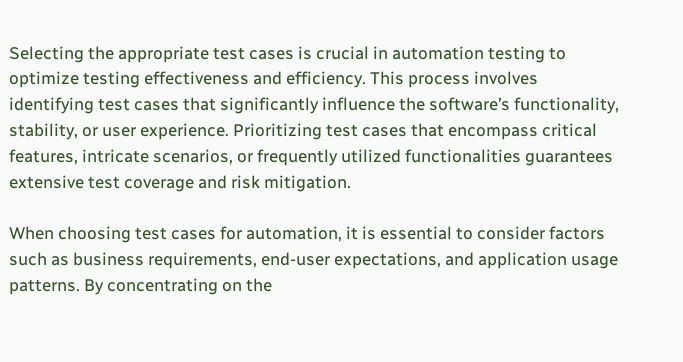Selecting the appropriate test cases is crucial in automation testing to optimize testing effectiveness and efficiency. This process involves identifying test cases that significantly influence the software’s functionality, stability, or user experience. Prioritizing test cases that encompass critical features, intricate scenarios, or frequently utilized functionalities guarantees extensive test coverage and risk mitigation.

When choosing test cases for automation, it is essential to consider factors such as business requirements, end-user expectations, and application usage patterns. By concentrating on the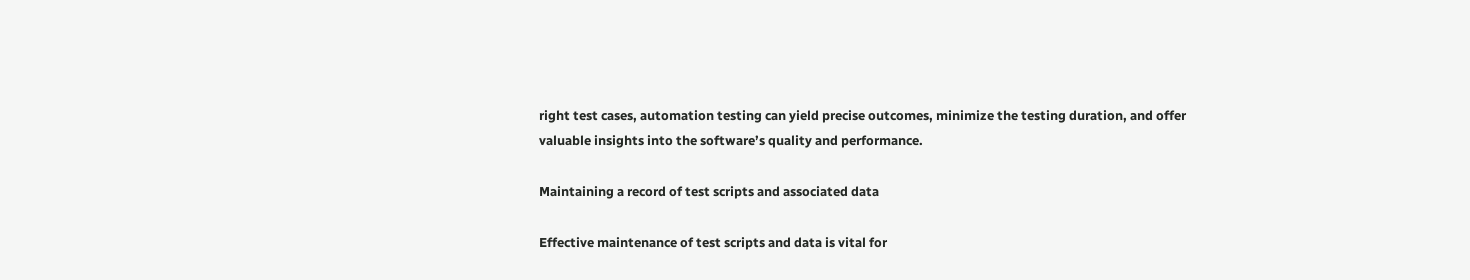right test cases, automation testing can yield precise outcomes, minimize the testing duration, and offer valuable insights into the software’s quality and performance.

Maintaining a record of test scripts and associated data

Effective maintenance of test scripts and data is vital for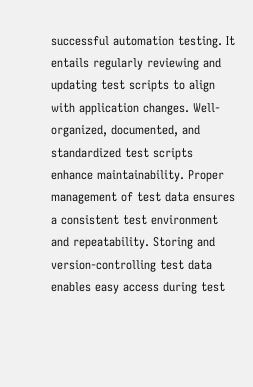successful automation testing. It entails regularly reviewing and updating test scripts to align with application changes. Well-organized, documented, and standardized test scripts enhance maintainability. Proper management of test data ensures a consistent test environment and repeatability. Storing and version-controlling test data enables easy access during test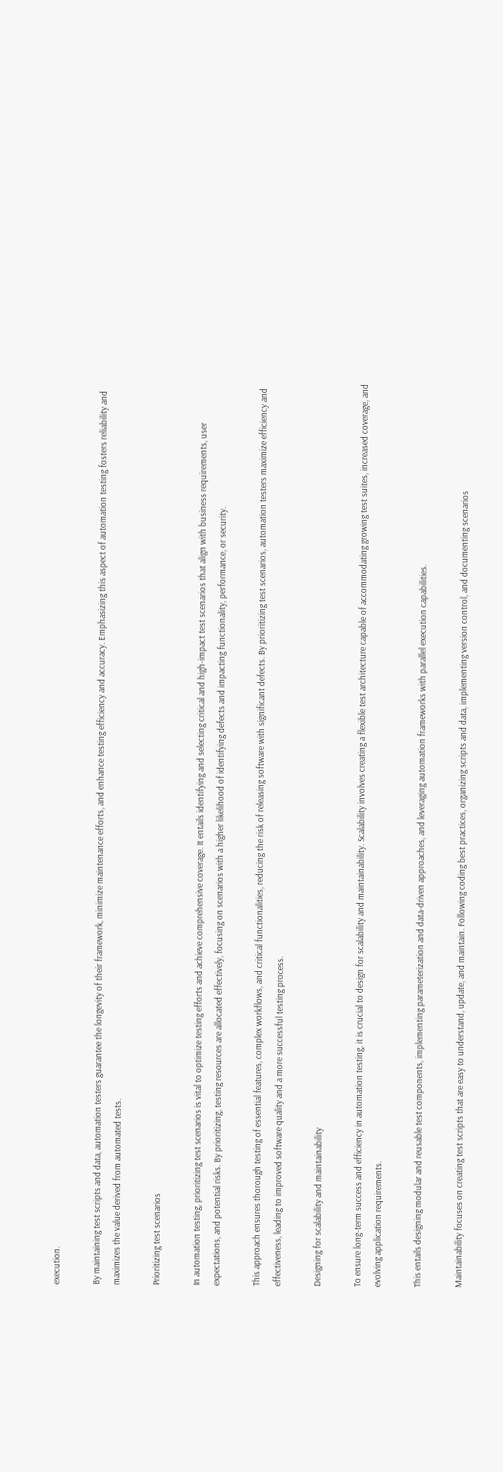execution.

By maintaining test scripts and data, automation testers guarantee the longevity of their framework, minimize maintenance efforts, and enhance testing efficiency and accuracy. Emphasizing this aspect of automation testing fosters reliability and maximizes the value derived from automated tests.

Prioritizing test scenarios

In automation testing, prioritizing test scenarios is vital to optimize testing efforts and achieve comprehensive coverage. It entails identifying and selecting critical and high-impact test scenarios that align with business requirements, user expectations, and potential risks. By prioritizing, testing resources are allocated effectively, focusing on scenarios with a higher likelihood of identifying defects and impacting functionality, performance, or security.

This approach ensures thorough testing of essential features, complex workflows, and critical functionalities, reducing the risk of releasing software with significant defects. By prioritizing test scenarios, automation testers maximize efficiency and effectiveness, leading to improved software quality and a more successful testing process.

Designing for scalability and maintainability

To ensure long-term success and efficiency in automation testing, it is crucial to design for scalability and maintainability. Scalability involves creating a flexible test architecture capable of accommodating growing test suites, increased coverage, and evolving application requirements.

This entails designing modular and reusable test components, implementing parameterization and data-driven approaches, and leveraging automation frameworks with parallel execution capabilities.

Maintainability focuses on creating test scripts that are easy to understand, update, and maintain. Following coding best practices, organizing scripts and data, implementing version control, and documenting scenarios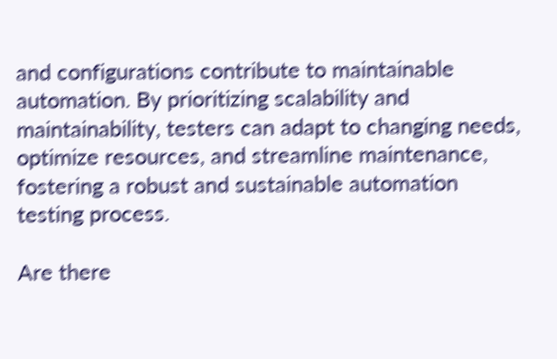and configurations contribute to maintainable automation. By prioritizing scalability and maintainability, testers can adapt to changing needs, optimize resources, and streamline maintenance, fostering a robust and sustainable automation testing process.

Are there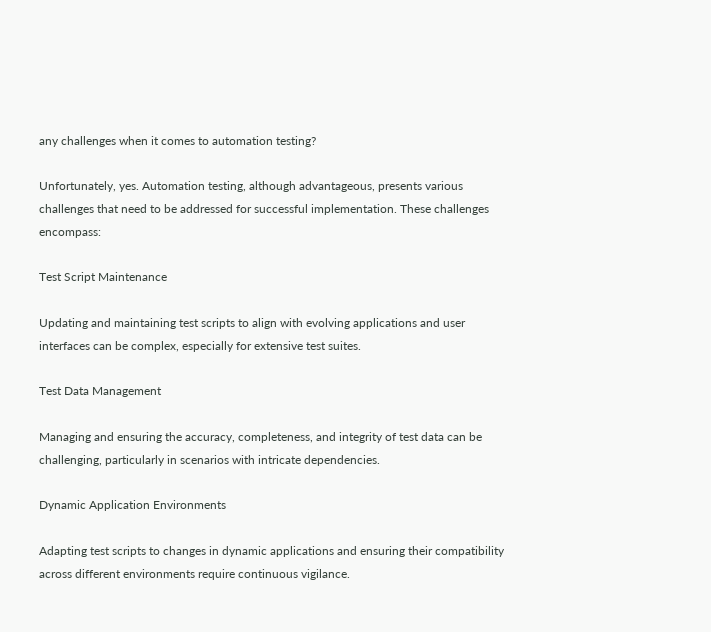any challenges when it comes to automation testing?

Unfortunately, yes. Automation testing, although advantageous, presents various challenges that need to be addressed for successful implementation. These challenges encompass:

Test Script Maintenance

Updating and maintaining test scripts to align with evolving applications and user interfaces can be complex, especially for extensive test suites.

Test Data Management

Managing and ensuring the accuracy, completeness, and integrity of test data can be challenging, particularly in scenarios with intricate dependencies.

Dynamic Application Environments

Adapting test scripts to changes in dynamic applications and ensuring their compatibility across different environments require continuous vigilance.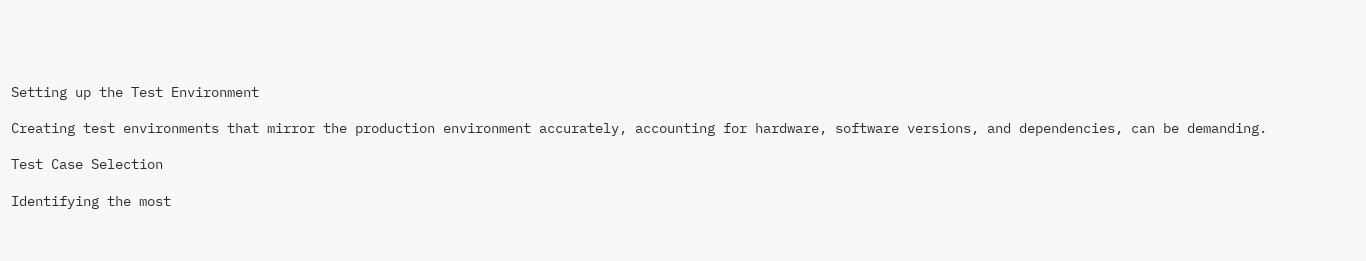Setting up the Test Environment

Creating test environments that mirror the production environment accurately, accounting for hardware, software versions, and dependencies, can be demanding.

Test Case Selection

Identifying the most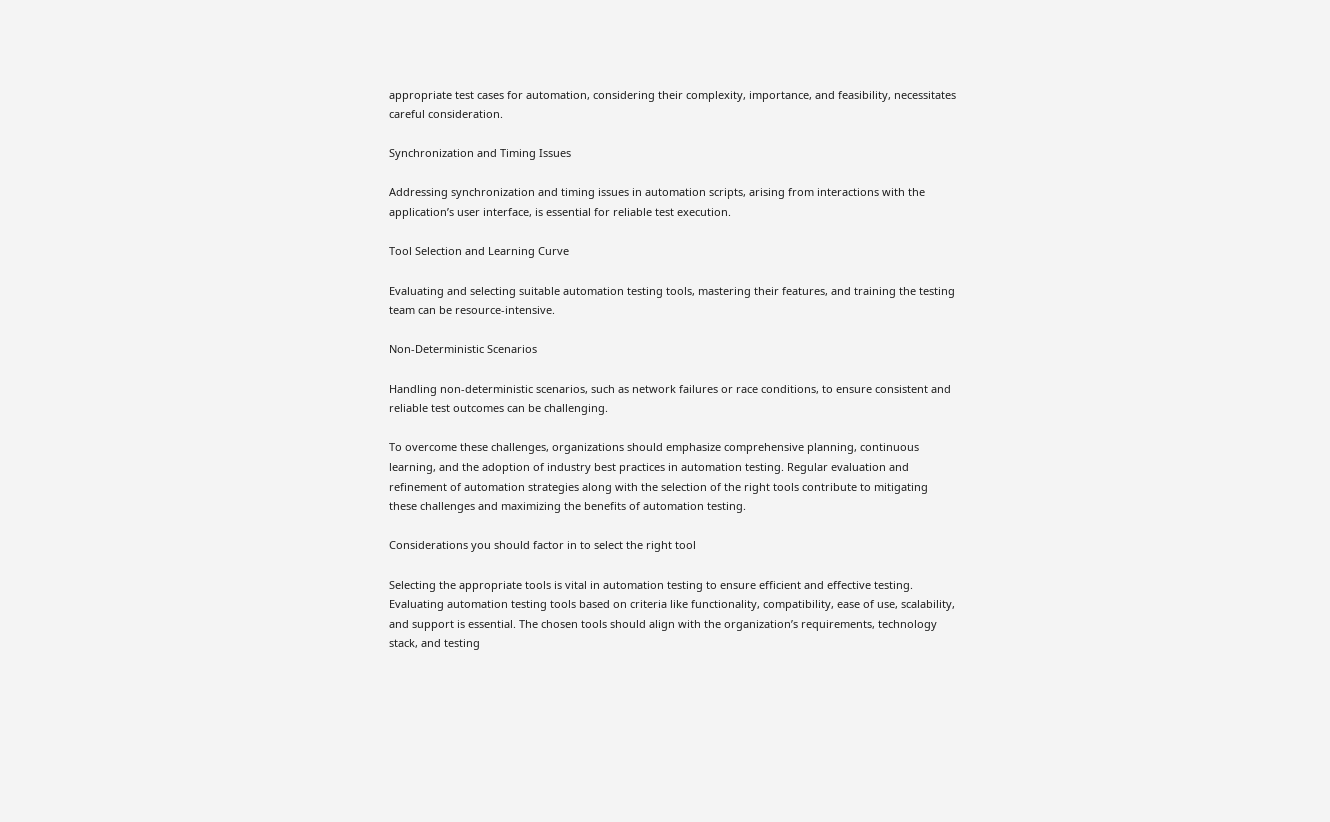appropriate test cases for automation, considering their complexity, importance, and feasibility, necessitates careful consideration.

Synchronization and Timing Issues

Addressing synchronization and timing issues in automation scripts, arising from interactions with the application’s user interface, is essential for reliable test execution.

Tool Selection and Learning Curve

Evaluating and selecting suitable automation testing tools, mastering their features, and training the testing team can be resource-intensive.

Non-Deterministic Scenarios

Handling non-deterministic scenarios, such as network failures or race conditions, to ensure consistent and reliable test outcomes can be challenging.

To overcome these challenges, organizations should emphasize comprehensive planning, continuous learning, and the adoption of industry best practices in automation testing. Regular evaluation and refinement of automation strategies along with the selection of the right tools contribute to mitigating these challenges and maximizing the benefits of automation testing.

Considerations you should factor in to select the right tool

Selecting the appropriate tools is vital in automation testing to ensure efficient and effective testing. Evaluating automation testing tools based on criteria like functionality, compatibility, ease of use, scalability, and support is essential. The chosen tools should align with the organization’s requirements, technology stack, and testing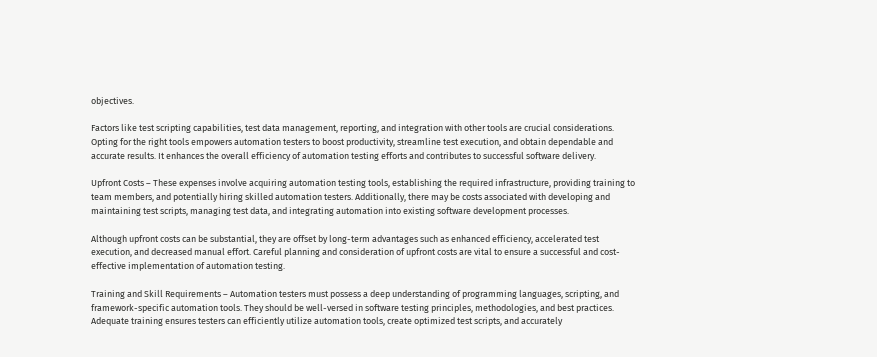objectives.

Factors like test scripting capabilities, test data management, reporting, and integration with other tools are crucial considerations. Opting for the right tools empowers automation testers to boost productivity, streamline test execution, and obtain dependable and accurate results. It enhances the overall efficiency of automation testing efforts and contributes to successful software delivery.

Upfront Costs – These expenses involve acquiring automation testing tools, establishing the required infrastructure, providing training to team members, and potentially hiring skilled automation testers. Additionally, there may be costs associated with developing and maintaining test scripts, managing test data, and integrating automation into existing software development processes.

Although upfront costs can be substantial, they are offset by long-term advantages such as enhanced efficiency, accelerated test execution, and decreased manual effort. Careful planning and consideration of upfront costs are vital to ensure a successful and cost-effective implementation of automation testing.

Training and Skill Requirements – Automation testers must possess a deep understanding of programming languages, scripting, and framework-specific automation tools. They should be well-versed in software testing principles, methodologies, and best practices. Adequate training ensures testers can efficiently utilize automation tools, create optimized test scripts, and accurately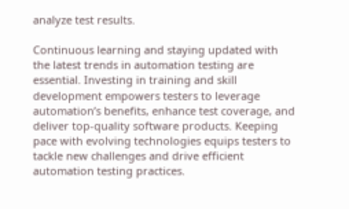analyze test results.

Continuous learning and staying updated with the latest trends in automation testing are essential. Investing in training and skill development empowers testers to leverage automation’s benefits, enhance test coverage, and deliver top-quality software products. Keeping pace with evolving technologies equips testers to tackle new challenges and drive efficient automation testing practices.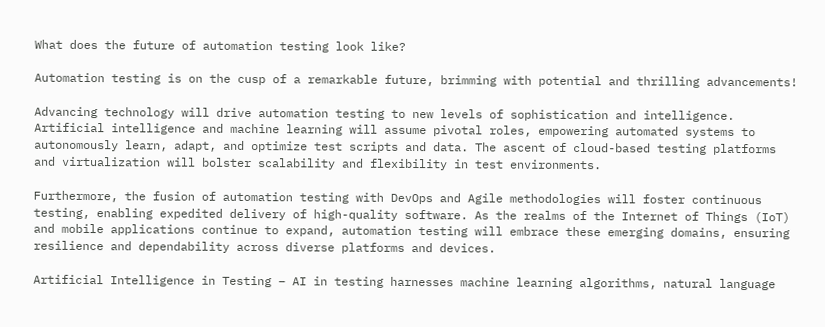What does the future of automation testing look like?

Automation testing is on the cusp of a remarkable future, brimming with potential and thrilling advancements!

Advancing technology will drive automation testing to new levels of sophistication and intelligence. Artificial intelligence and machine learning will assume pivotal roles, empowering automated systems to autonomously learn, adapt, and optimize test scripts and data. The ascent of cloud-based testing platforms and virtualization will bolster scalability and flexibility in test environments.

Furthermore, the fusion of automation testing with DevOps and Agile methodologies will foster continuous testing, enabling expedited delivery of high-quality software. As the realms of the Internet of Things (IoT) and mobile applications continue to expand, automation testing will embrace these emerging domains, ensuring resilience and dependability across diverse platforms and devices.

Artificial Intelligence in Testing – AI in testing harnesses machine learning algorithms, natural language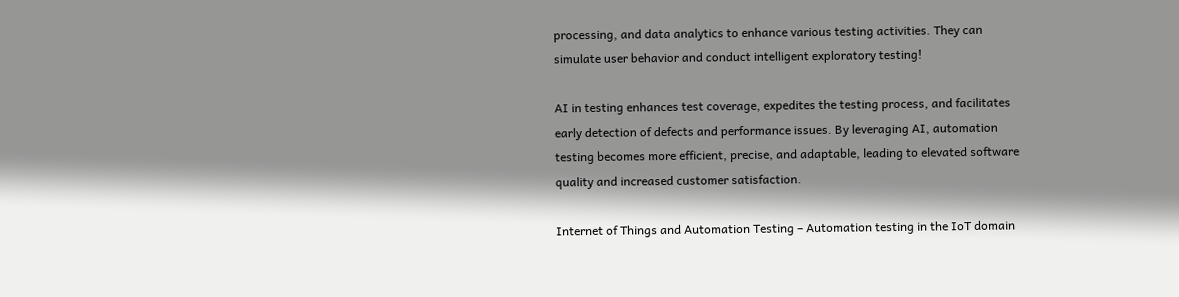processing, and data analytics to enhance various testing activities. They can simulate user behavior and conduct intelligent exploratory testing!

AI in testing enhances test coverage, expedites the testing process, and facilitates early detection of defects and performance issues. By leveraging AI, automation testing becomes more efficient, precise, and adaptable, leading to elevated software quality and increased customer satisfaction.

Internet of Things and Automation Testing – Automation testing in the IoT domain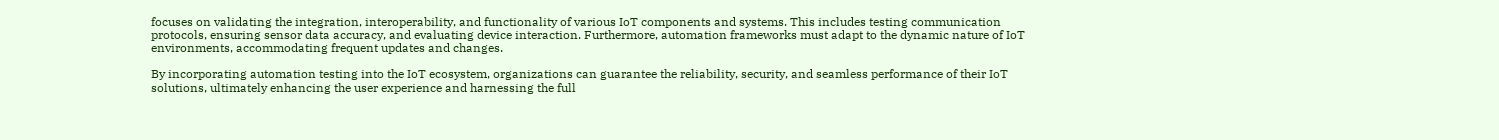focuses on validating the integration, interoperability, and functionality of various IoT components and systems. This includes testing communication protocols, ensuring sensor data accuracy, and evaluating device interaction. Furthermore, automation frameworks must adapt to the dynamic nature of IoT environments, accommodating frequent updates and changes.

By incorporating automation testing into the IoT ecosystem, organizations can guarantee the reliability, security, and seamless performance of their IoT solutions, ultimately enhancing the user experience and harnessing the full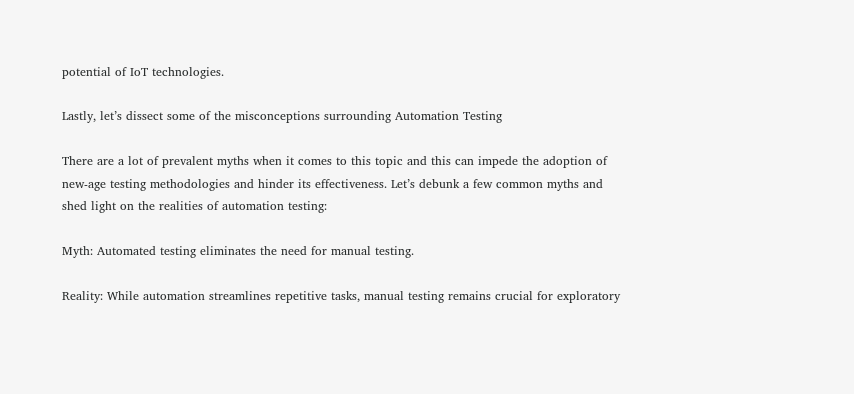potential of IoT technologies.

Lastly, let’s dissect some of the misconceptions surrounding Automation Testing

There are a lot of prevalent myths when it comes to this topic and this can impede the adoption of new-age testing methodologies and hinder its effectiveness. Let’s debunk a few common myths and shed light on the realities of automation testing:

Myth: Automated testing eliminates the need for manual testing.

Reality: While automation streamlines repetitive tasks, manual testing remains crucial for exploratory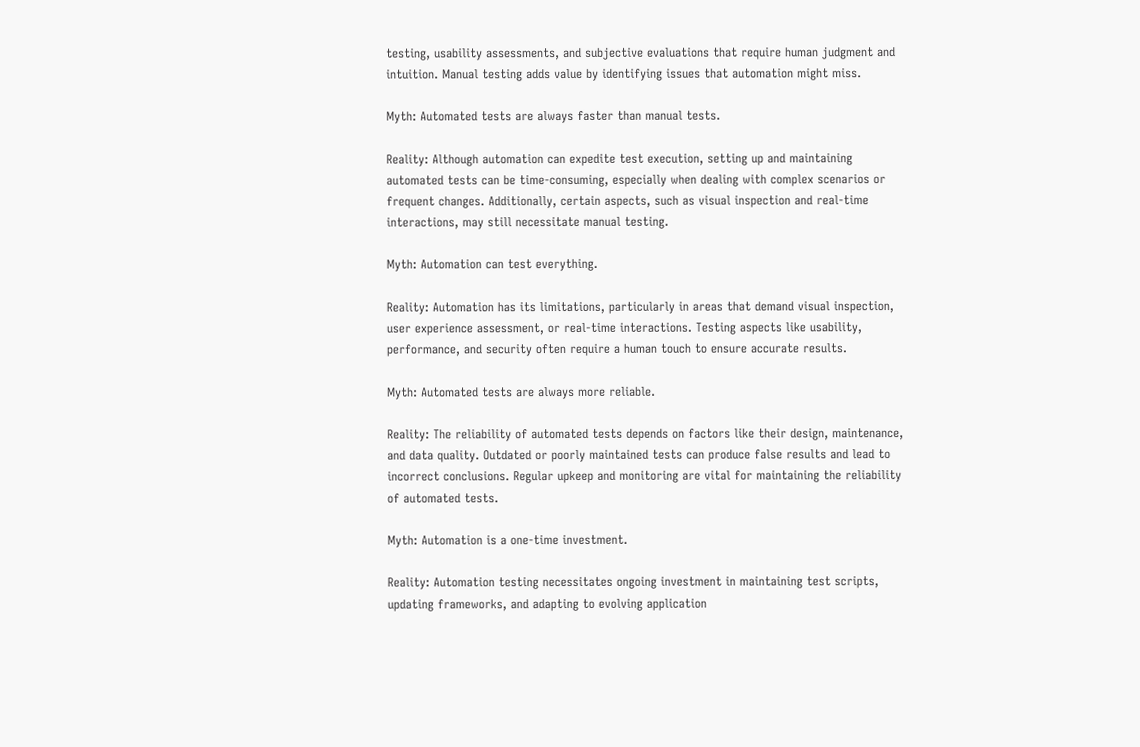testing, usability assessments, and subjective evaluations that require human judgment and intuition. Manual testing adds value by identifying issues that automation might miss.

Myth: Automated tests are always faster than manual tests.

Reality: Although automation can expedite test execution, setting up and maintaining automated tests can be time-consuming, especially when dealing with complex scenarios or frequent changes. Additionally, certain aspects, such as visual inspection and real-time interactions, may still necessitate manual testing.

Myth: Automation can test everything.

Reality: Automation has its limitations, particularly in areas that demand visual inspection, user experience assessment, or real-time interactions. Testing aspects like usability, performance, and security often require a human touch to ensure accurate results.

Myth: Automated tests are always more reliable.

Reality: The reliability of automated tests depends on factors like their design, maintenance, and data quality. Outdated or poorly maintained tests can produce false results and lead to incorrect conclusions. Regular upkeep and monitoring are vital for maintaining the reliability of automated tests.

Myth: Automation is a one-time investment.

Reality: Automation testing necessitates ongoing investment in maintaining test scripts, updating frameworks, and adapting to evolving application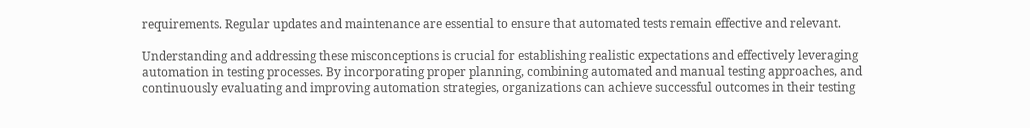requirements. Regular updates and maintenance are essential to ensure that automated tests remain effective and relevant.

Understanding and addressing these misconceptions is crucial for establishing realistic expectations and effectively leveraging automation in testing processes. By incorporating proper planning, combining automated and manual testing approaches, and continuously evaluating and improving automation strategies, organizations can achieve successful outcomes in their testing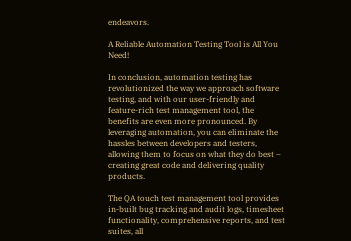endeavors.

A Reliable Automation Testing Tool is All You Need!

In conclusion, automation testing has revolutionized the way we approach software testing, and with our user-friendly and feature-rich test management tool, the benefits are even more pronounced. By leveraging automation, you can eliminate the hassles between developers and testers, allowing them to focus on what they do best – creating great code and delivering quality products.

The QA touch test management tool provides in-built bug tracking and audit logs, timesheet functionality, comprehensive reports, and test suites, all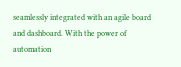seamlessly integrated with an agile board and dashboard. With the power of automation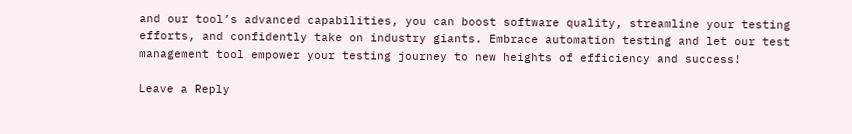and our tool’s advanced capabilities, you can boost software quality, streamline your testing efforts, and confidently take on industry giants. Embrace automation testing and let our test management tool empower your testing journey to new heights of efficiency and success!

Leave a Reply